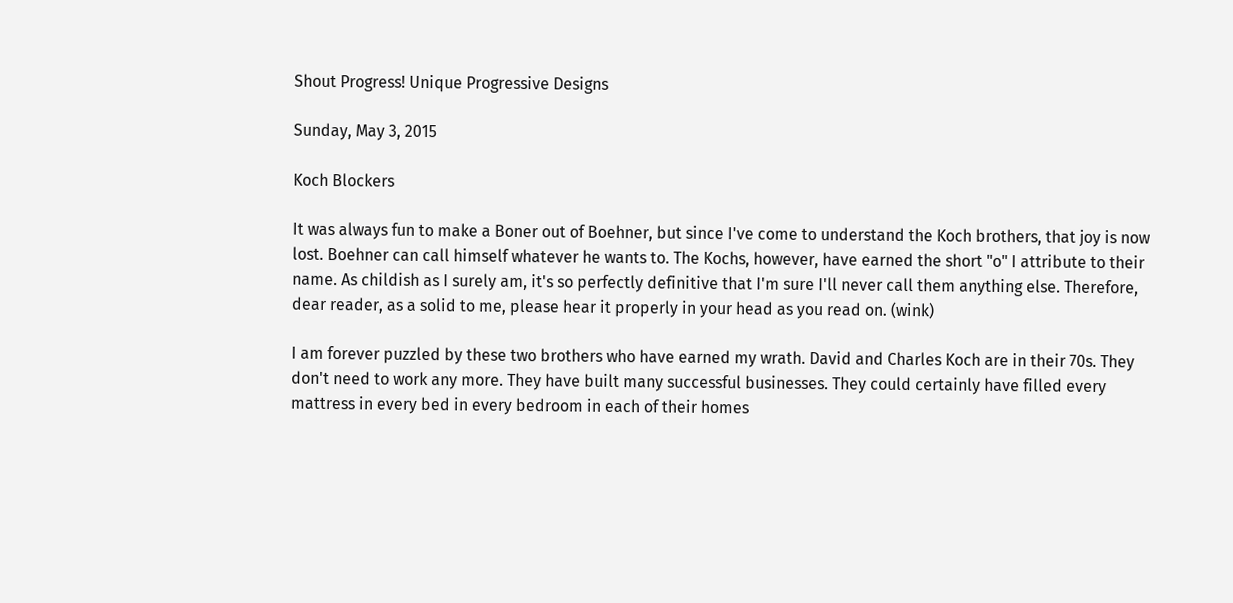Shout Progress! Unique Progressive Designs

Sunday, May 3, 2015

Koch Blockers

It was always fun to make a Boner out of Boehner, but since I've come to understand the Koch brothers, that joy is now lost. Boehner can call himself whatever he wants to. The Kochs, however, have earned the short "o" I attribute to their name. As childish as I surely am, it's so perfectly definitive that I'm sure I'll never call them anything else. Therefore, dear reader, as a solid to me, please hear it properly in your head as you read on. (wink)

I am forever puzzled by these two brothers who have earned my wrath. David and Charles Koch are in their 70s. They don't need to work any more. They have built many successful businesses. They could certainly have filled every mattress in every bed in every bedroom in each of their homes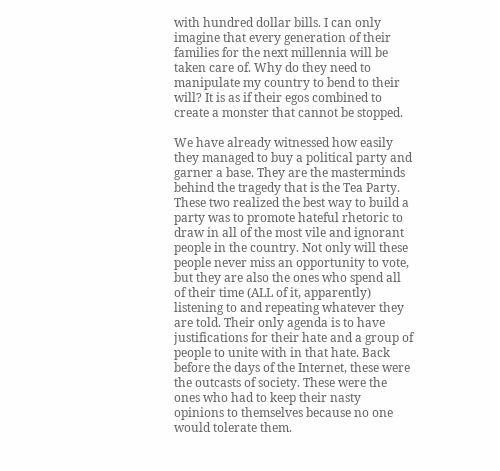with hundred dollar bills. I can only imagine that every generation of their families for the next millennia will be taken care of. Why do they need to manipulate my country to bend to their will? It is as if their egos combined to create a monster that cannot be stopped.

We have already witnessed how easily they managed to buy a political party and garner a base. They are the masterminds behind the tragedy that is the Tea Party. These two realized the best way to build a party was to promote hateful rhetoric to draw in all of the most vile and ignorant people in the country. Not only will these people never miss an opportunity to vote, but they are also the ones who spend all of their time (ALL of it, apparently) listening to and repeating whatever they are told. Their only agenda is to have justifications for their hate and a group of people to unite with in that hate. Back before the days of the Internet, these were the outcasts of society. These were the ones who had to keep their nasty opinions to themselves because no one would tolerate them.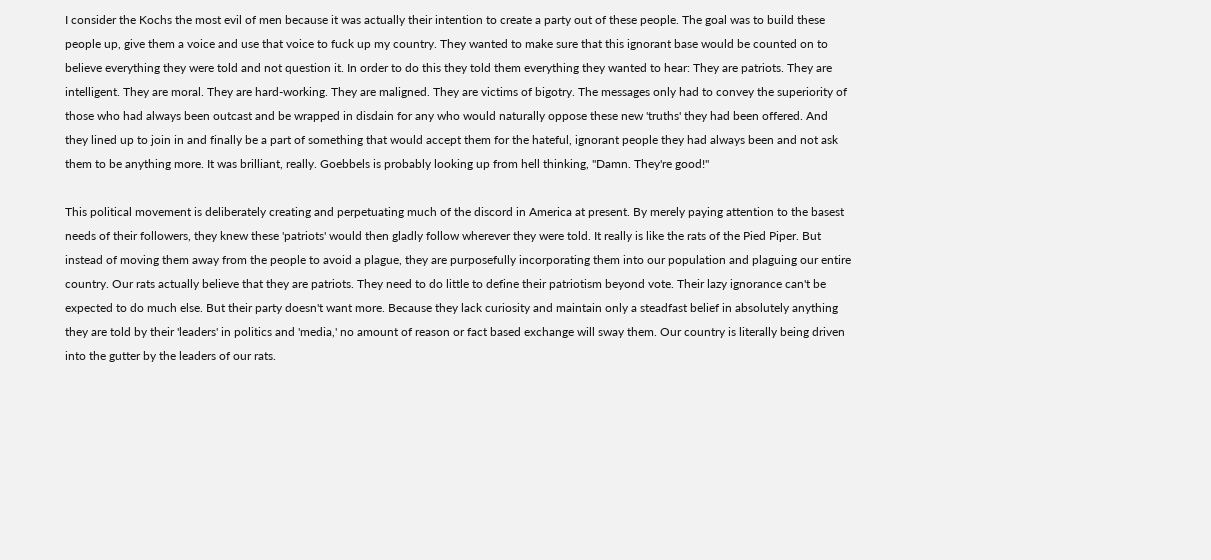I consider the Kochs the most evil of men because it was actually their intention to create a party out of these people. The goal was to build these people up, give them a voice and use that voice to fuck up my country. They wanted to make sure that this ignorant base would be counted on to believe everything they were told and not question it. In order to do this they told them everything they wanted to hear: They are patriots. They are intelligent. They are moral. They are hard-working. They are maligned. They are victims of bigotry. The messages only had to convey the superiority of those who had always been outcast and be wrapped in disdain for any who would naturally oppose these new 'truths' they had been offered. And they lined up to join in and finally be a part of something that would accept them for the hateful, ignorant people they had always been and not ask them to be anything more. It was brilliant, really. Goebbels is probably looking up from hell thinking, "Damn. They're good!"

This political movement is deliberately creating and perpetuating much of the discord in America at present. By merely paying attention to the basest needs of their followers, they knew these 'patriots' would then gladly follow wherever they were told. It really is like the rats of the Pied Piper. But instead of moving them away from the people to avoid a plague, they are purposefully incorporating them into our population and plaguing our entire country. Our rats actually believe that they are patriots. They need to do little to define their patriotism beyond vote. Their lazy ignorance can't be expected to do much else. But their party doesn't want more. Because they lack curiosity and maintain only a steadfast belief in absolutely anything they are told by their 'leaders' in politics and 'media,' no amount of reason or fact based exchange will sway them. Our country is literally being driven into the gutter by the leaders of our rats.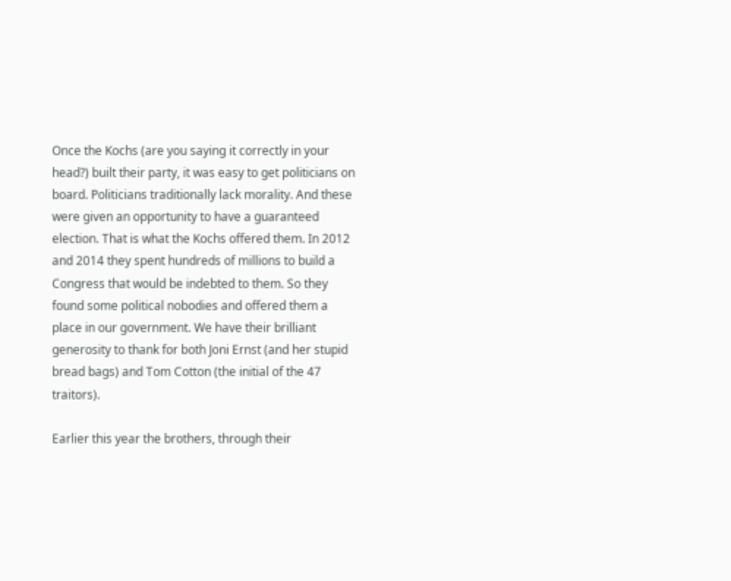Once the Kochs (are you saying it correctly in your head?) built their party, it was easy to get politicians on board. Politicians traditionally lack morality. And these were given an opportunity to have a guaranteed election. That is what the Kochs offered them. In 2012 and 2014 they spent hundreds of millions to build a Congress that would be indebted to them. So they found some political nobodies and offered them a place in our government. We have their brilliant generosity to thank for both Joni Ernst (and her stupid bread bags) and Tom Cotton (the initial of the 47 traitors).

Earlier this year the brothers, through their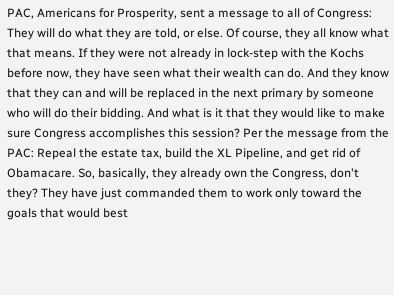PAC, Americans for Prosperity, sent a message to all of Congress: They will do what they are told, or else. Of course, they all know what that means. If they were not already in lock-step with the Kochs before now, they have seen what their wealth can do. And they know that they can and will be replaced in the next primary by someone who will do their bidding. And what is it that they would like to make sure Congress accomplishes this session? Per the message from the PAC: Repeal the estate tax, build the XL Pipeline, and get rid of Obamacare. So, basically, they already own the Congress, don't they? They have just commanded them to work only toward the goals that would best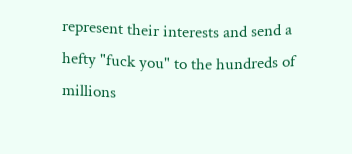represent their interests and send a hefty "fuck you" to the hundreds of millions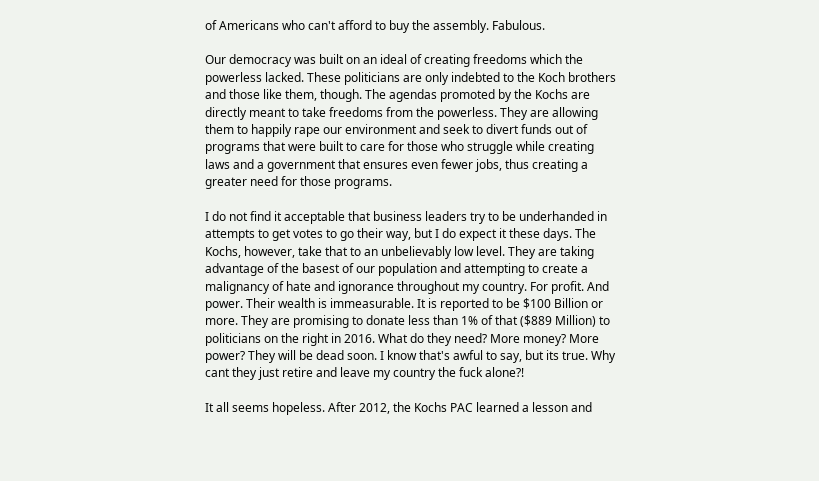of Americans who can't afford to buy the assembly. Fabulous.

Our democracy was built on an ideal of creating freedoms which the powerless lacked. These politicians are only indebted to the Koch brothers and those like them, though. The agendas promoted by the Kochs are directly meant to take freedoms from the powerless. They are allowing them to happily rape our environment and seek to divert funds out of programs that were built to care for those who struggle while creating laws and a government that ensures even fewer jobs, thus creating a greater need for those programs.

I do not find it acceptable that business leaders try to be underhanded in attempts to get votes to go their way, but I do expect it these days. The Kochs, however, take that to an unbelievably low level. They are taking advantage of the basest of our population and attempting to create a malignancy of hate and ignorance throughout my country. For profit. And power. Their wealth is immeasurable. It is reported to be $100 Billion or more. They are promising to donate less than 1% of that ($889 Million) to politicians on the right in 2016. What do they need? More money? More power? They will be dead soon. I know that's awful to say, but its true. Why cant they just retire and leave my country the fuck alone?!

It all seems hopeless. After 2012, the Kochs PAC learned a lesson and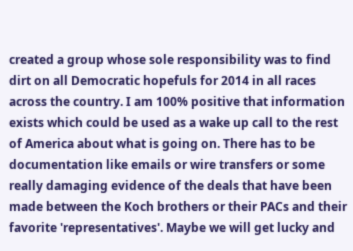created a group whose sole responsibility was to find dirt on all Democratic hopefuls for 2014 in all races across the country. I am 100% positive that information exists which could be used as a wake up call to the rest of America about what is going on. There has to be documentation like emails or wire transfers or some really damaging evidence of the deals that have been made between the Koch brothers or their PACs and their favorite 'representatives'. Maybe we will get lucky and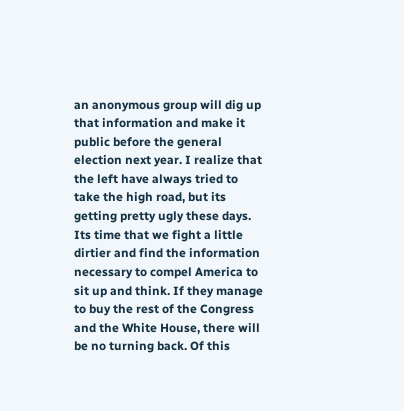an anonymous group will dig up that information and make it public before the general election next year. I realize that the left have always tried to take the high road, but its getting pretty ugly these days. Its time that we fight a little dirtier and find the information necessary to compel America to sit up and think. If they manage to buy the rest of the Congress and the White House, there will be no turning back. Of this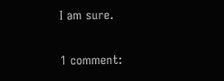I am sure.

1 comment: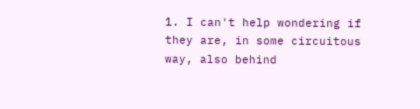1. I can't help wondering if they are, in some circuitous way, also behind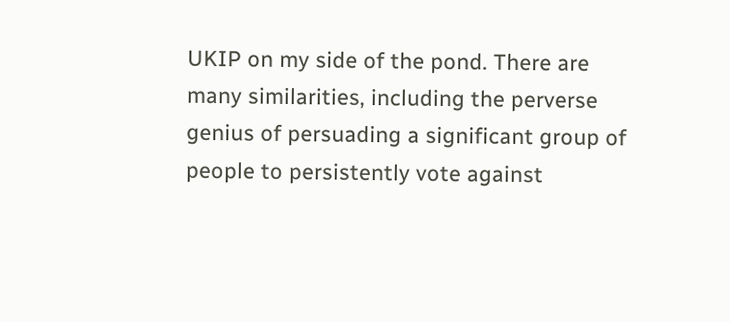UKIP on my side of the pond. There are many similarities, including the perverse genius of persuading a significant group of people to persistently vote against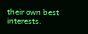their own best interests.